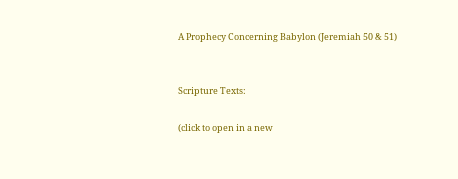A Prophecy Concerning Babylon (Jeremiah 50 & 51)


Scripture Texts:

(click to open in a new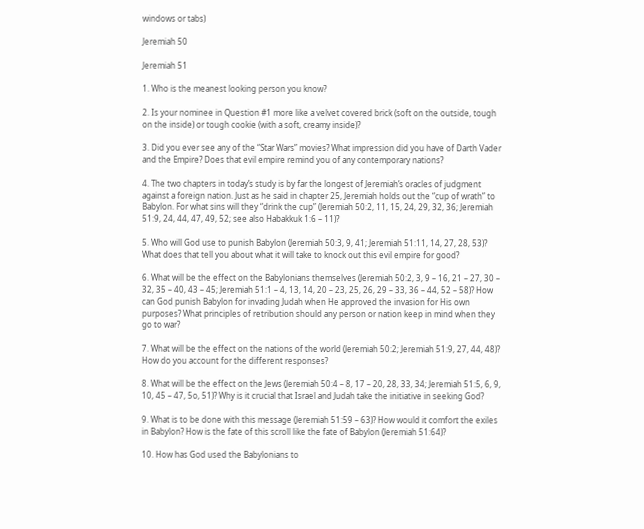windows or tabs)

Jeremiah 50

Jeremiah 51

1. Who is the meanest looking person you know?

2. Is your nominee in Question #1 more like a velvet covered brick (soft on the outside, tough on the inside) or tough cookie (with a soft, creamy inside)?

3. Did you ever see any of the “Star Wars” movies? What impression did you have of Darth Vader and the Empire? Does that evil empire remind you of any contemporary nations?

4. The two chapters in today’s study is by far the longest of Jeremiah’s oracles of judgment against a foreign nation. Just as he said in chapter 25, Jeremiah holds out the “cup of wrath” to Babylon. For what sins will they “drink the cup” (Jeremiah 50:2, 11, 15, 24, 29, 32, 36; Jeremiah 51:9, 24, 44, 47, 49, 52; see also Habakkuk 1:6 – 11)?

5. Who will God use to punish Babylon (Jeremiah 50:3, 9, 41; Jeremiah 51:11, 14, 27, 28, 53)? What does that tell you about what it will take to knock out this evil empire for good?

6. What will be the effect on the Babylonians themselves (Jeremiah 50:2, 3, 9 – 16, 21 – 27, 30 – 32, 35 – 40, 43 – 45; Jeremiah 51:1 – 4, 13, 14, 20 – 23, 25, 26, 29 – 33, 36 – 44, 52 – 58)? How can God punish Babylon for invading Judah when He approved the invasion for His own purposes? What principles of retribution should any person or nation keep in mind when they go to war?

7. What will be the effect on the nations of the world (Jeremiah 50:2; Jeremiah 51:9, 27, 44, 48)? How do you account for the different responses?

8. What will be the effect on the Jews (Jeremiah 50:4 – 8, 17 – 20, 28, 33, 34; Jeremiah 51:5, 6, 9, 10, 45 – 47, 5o, 51)? Why is it crucial that Israel and Judah take the initiative in seeking God?

9. What is to be done with this message (Jeremiah 51:59 – 63)? How would it comfort the exiles in Babylon? How is the fate of this scroll like the fate of Babylon (Jeremiah 51:64)?

10. How has God used the Babylonians to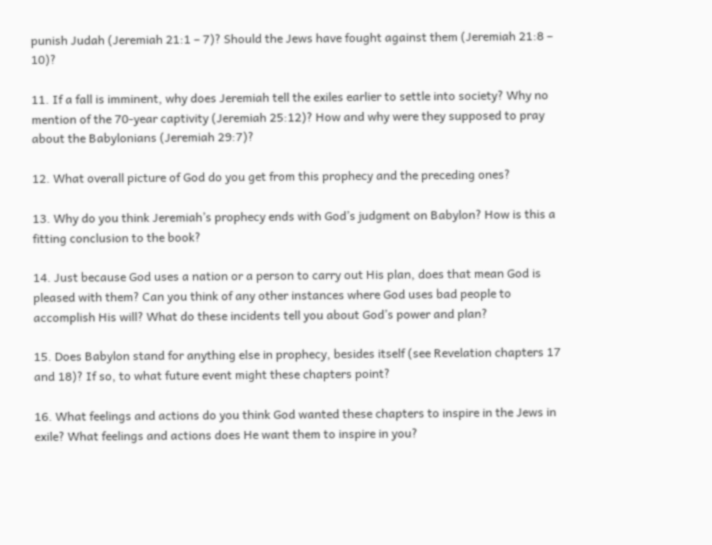punish Judah (Jeremiah 21:1 – 7)? Should the Jews have fought against them (Jeremiah 21:8 – 10)?

11. If a fall is imminent, why does Jeremiah tell the exiles earlier to settle into society? Why no mention of the 70-year captivity (Jeremiah 25:12)? How and why were they supposed to pray about the Babylonians (Jeremiah 29:7)?

12. What overall picture of God do you get from this prophecy and the preceding ones?

13. Why do you think Jeremiah’s prophecy ends with God’s judgment on Babylon? How is this a fitting conclusion to the book?

14. Just because God uses a nation or a person to carry out His plan, does that mean God is pleased with them? Can you think of any other instances where God uses bad people to accomplish His will? What do these incidents tell you about God’s power and plan?

15. Does Babylon stand for anything else in prophecy, besides itself (see Revelation chapters 17 and 18)? If so, to what future event might these chapters point?

16. What feelings and actions do you think God wanted these chapters to inspire in the Jews in exile? What feelings and actions does He want them to inspire in you?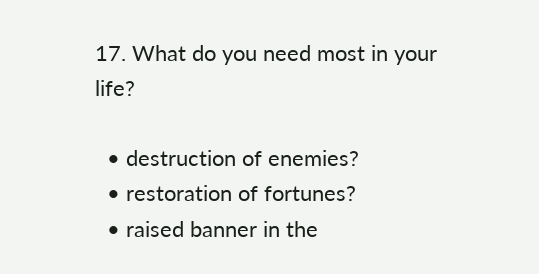17. What do you need most in your life?

  • destruction of enemies?
  • restoration of fortunes?
  • raised banner in the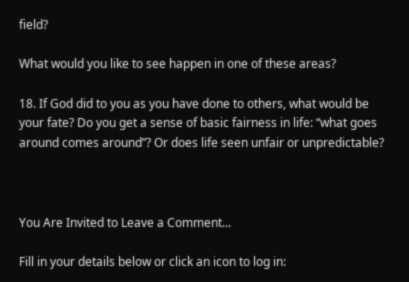field?

What would you like to see happen in one of these areas?

18. If God did to you as you have done to others, what would be your fate? Do you get a sense of basic fairness in life: “what goes around comes around”? Or does life seen unfair or unpredictable?



You Are Invited to Leave a Comment...

Fill in your details below or click an icon to log in: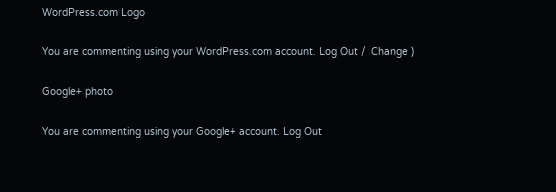WordPress.com Logo

You are commenting using your WordPress.com account. Log Out /  Change )

Google+ photo

You are commenting using your Google+ account. Log Out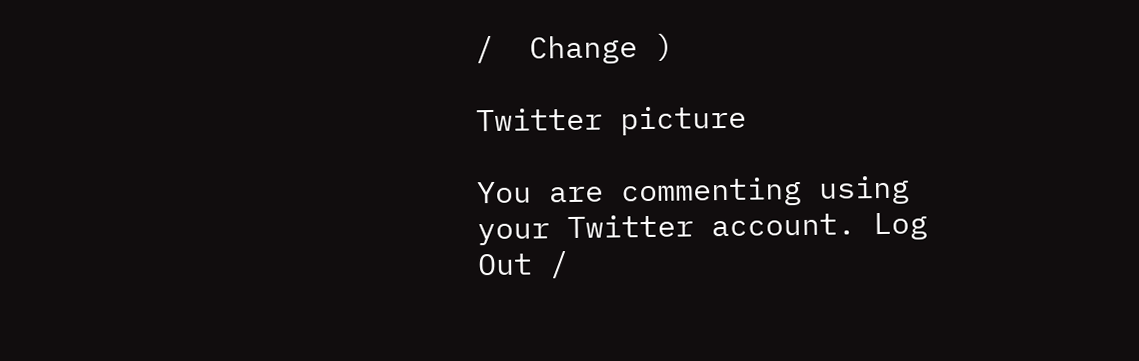/  Change )

Twitter picture

You are commenting using your Twitter account. Log Out /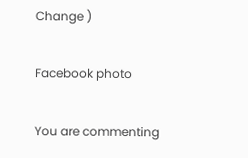Change )

Facebook photo

You are commenting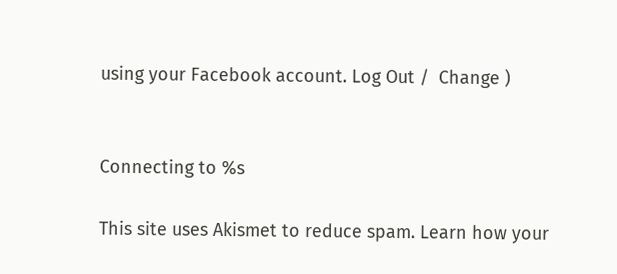using your Facebook account. Log Out /  Change )


Connecting to %s

This site uses Akismet to reduce spam. Learn how your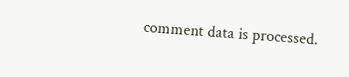comment data is processed.